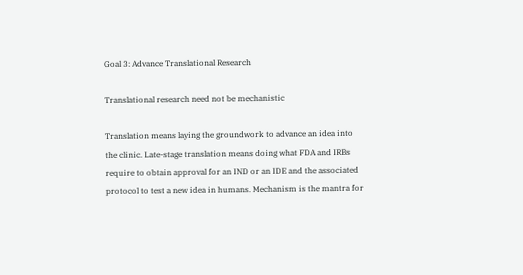Goal 3: Advance Translational Research

Translational research need not be mechanistic

Translation means laying the groundwork to advance an idea into the clinic. Late-stage translation means doing what FDA and IRBs require to obtain approval for an IND or an IDE and the associated protocol to test a new idea in humans. Mechanism is the mantra for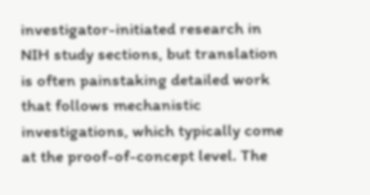investigator-initiated research in NIH study sections, but translation is often painstaking detailed work that follows mechanistic investigations, which typically come at the proof-of-concept level. The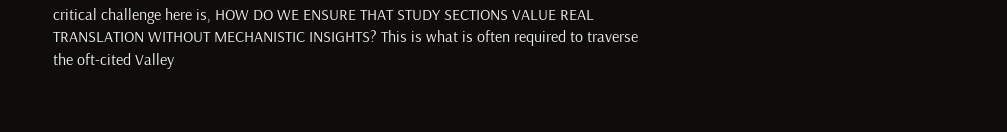critical challenge here is, HOW DO WE ENSURE THAT STUDY SECTIONS VALUE REAL TRANSLATION WITHOUT MECHANISTIC INSIGHTS? This is what is often required to traverse the oft-cited Valley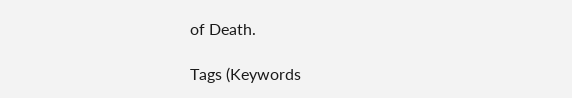of Death.

Tags (Keywords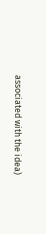associated with the idea)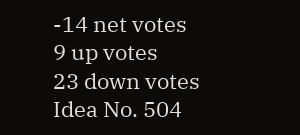-14 net votes
9 up votes
23 down votes
Idea No. 504